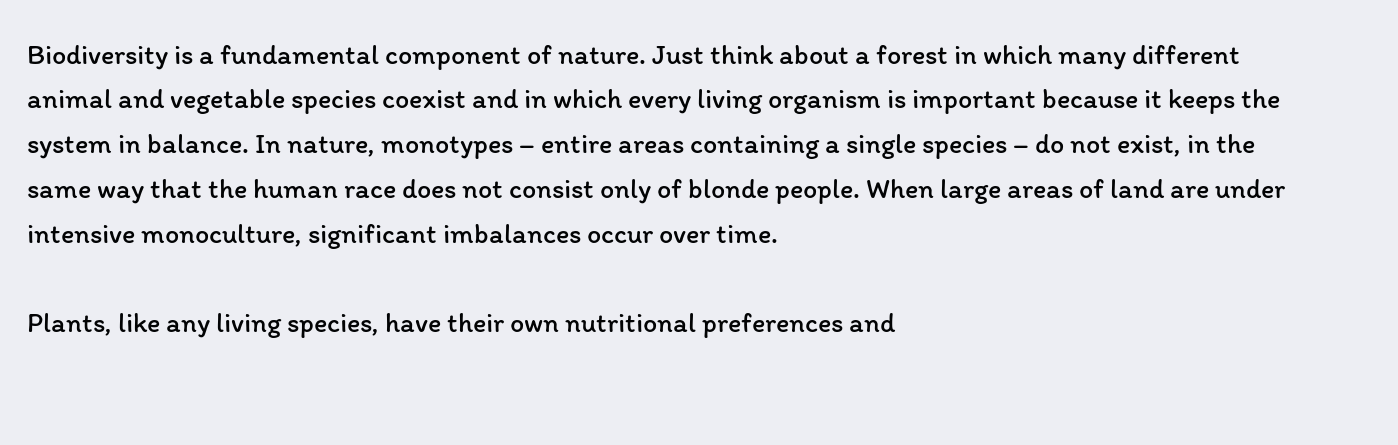Biodiversity is a fundamental component of nature. Just think about a forest in which many different animal and vegetable species coexist and in which every living organism is important because it keeps the system in balance. In nature, monotypes – entire areas containing a single species – do not exist, in the same way that the human race does not consist only of blonde people. When large areas of land are under intensive monoculture, significant imbalances occur over time.

Plants, like any living species, have their own nutritional preferences and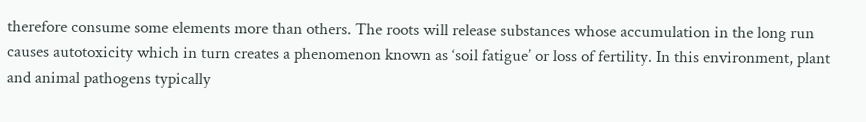therefore consume some elements more than others. The roots will release substances whose accumulation in the long run causes autotoxicity which in turn creates a phenomenon known as ‘soil fatigue’ or loss of fertility. In this environment, plant and animal pathogens typically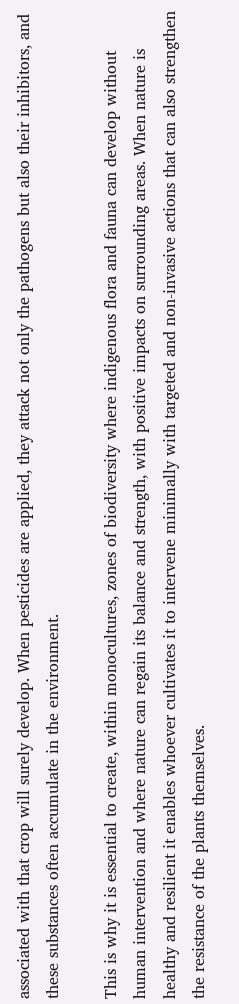associated with that crop will surely develop. When pesticides are applied, they attack not only the pathogens but also their inhibitors, and these substances often accumulate in the environment.

This is why it is essential to create, within monocultures, zones of biodiversity where indigenous flora and fauna can develop without human intervention and where nature can regain its balance and strength, with positive impacts on surrounding areas. When nature is healthy and resilient it enables whoever cultivates it to intervene minimally with targeted and non-invasive actions that can also strengthen the resistance of the plants themselves.